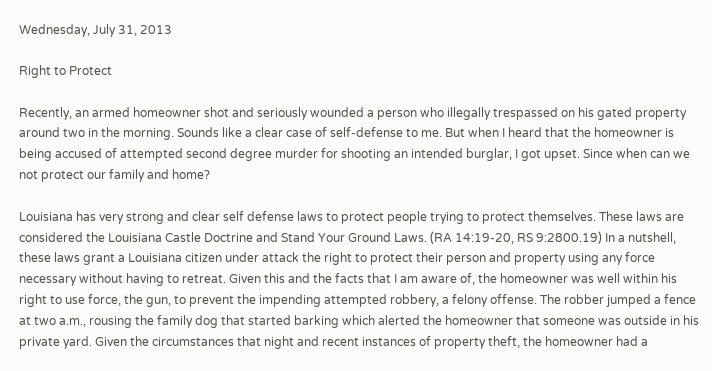Wednesday, July 31, 2013

Right to Protect

Recently, an armed homeowner shot and seriously wounded a person who illegally trespassed on his gated property around two in the morning. Sounds like a clear case of self-defense to me. But when I heard that the homeowner is being accused of attempted second degree murder for shooting an intended burglar, I got upset. Since when can we not protect our family and home?

Louisiana has very strong and clear self defense laws to protect people trying to protect themselves. These laws are considered the Louisiana Castle Doctrine and Stand Your Ground Laws. (RA 14:19-20, RS 9:2800.19) In a nutshell, these laws grant a Louisiana citizen under attack the right to protect their person and property using any force necessary without having to retreat. Given this and the facts that I am aware of, the homeowner was well within his right to use force, the gun, to prevent the impending attempted robbery, a felony offense. The robber jumped a fence at two a.m., rousing the family dog that started barking which alerted the homeowner that someone was outside in his private yard. Given the circumstances that night and recent instances of property theft, the homeowner had a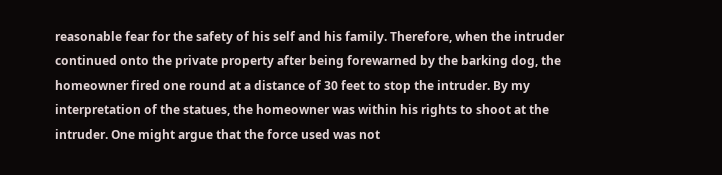reasonable fear for the safety of his self and his family. Therefore, when the intruder continued onto the private property after being forewarned by the barking dog, the homeowner fired one round at a distance of 30 feet to stop the intruder. By my interpretation of the statues, the homeowner was within his rights to shoot at the intruder. One might argue that the force used was not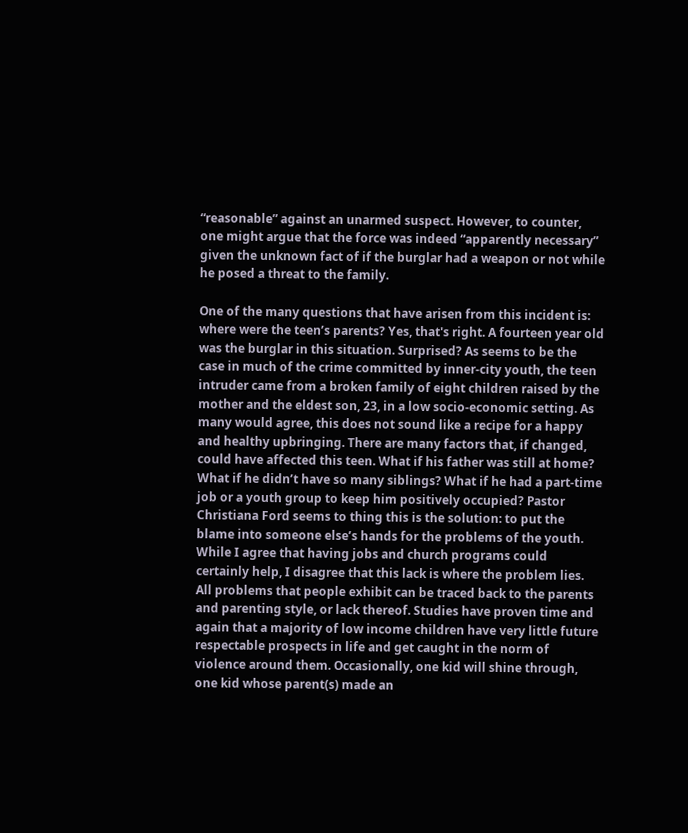“reasonable” against an unarmed suspect. However, to counter, one might argue that the force was indeed “apparently necessary” given the unknown fact of if the burglar had a weapon or not while he posed a threat to the family.

One of the many questions that have arisen from this incident is: where were the teen’s parents? Yes, that's right. A fourteen year old was the burglar in this situation. Surprised? As seems to be the case in much of the crime committed by inner-city youth, the teen intruder came from a broken family of eight children raised by the mother and the eldest son, 23, in a low socio-economic setting. As many would agree, this does not sound like a recipe for a happy and healthy upbringing. There are many factors that, if changed, could have affected this teen. What if his father was still at home? What if he didn’t have so many siblings? What if he had a part-time job or a youth group to keep him positively occupied? Pastor Christiana Ford seems to thing this is the solution: to put the blame into someone else’s hands for the problems of the youth. While I agree that having jobs and church programs could certainly help, I disagree that this lack is where the problem lies. All problems that people exhibit can be traced back to the parents and parenting style, or lack thereof. Studies have proven time and again that a majority of low income children have very little future respectable prospects in life and get caught in the norm of violence around them. Occasionally, one kid will shine through, one kid whose parent(s) made an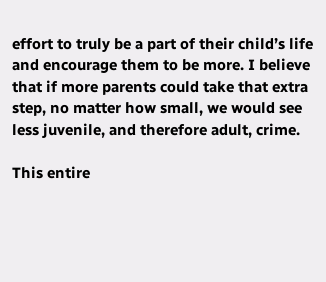effort to truly be a part of their child’s life and encourage them to be more. I believe that if more parents could take that extra step, no matter how small, we would see less juvenile, and therefore adult, crime.

This entire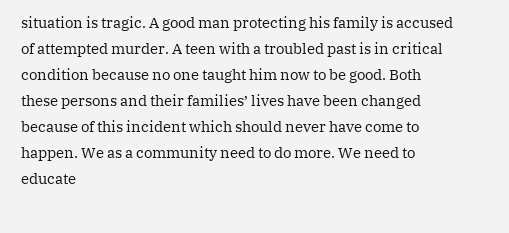situation is tragic. A good man protecting his family is accused of attempted murder. A teen with a troubled past is in critical condition because no one taught him now to be good. Both these persons and their families’ lives have been changed because of this incident which should never have come to happen. We as a community need to do more. We need to educate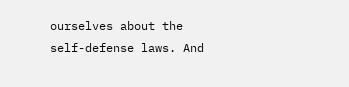ourselves about the self-defense laws. And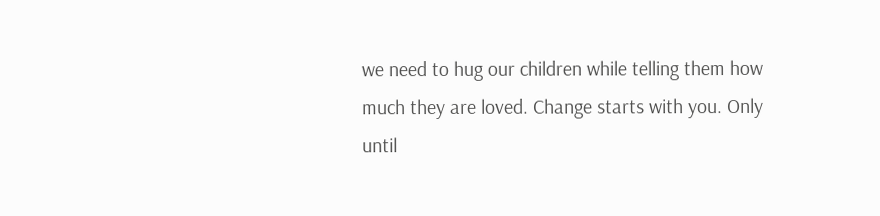we need to hug our children while telling them how much they are loved. Change starts with you. Only until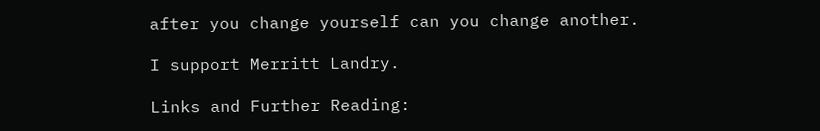after you change yourself can you change another.

I support Merritt Landry.

Links and Further Reading: